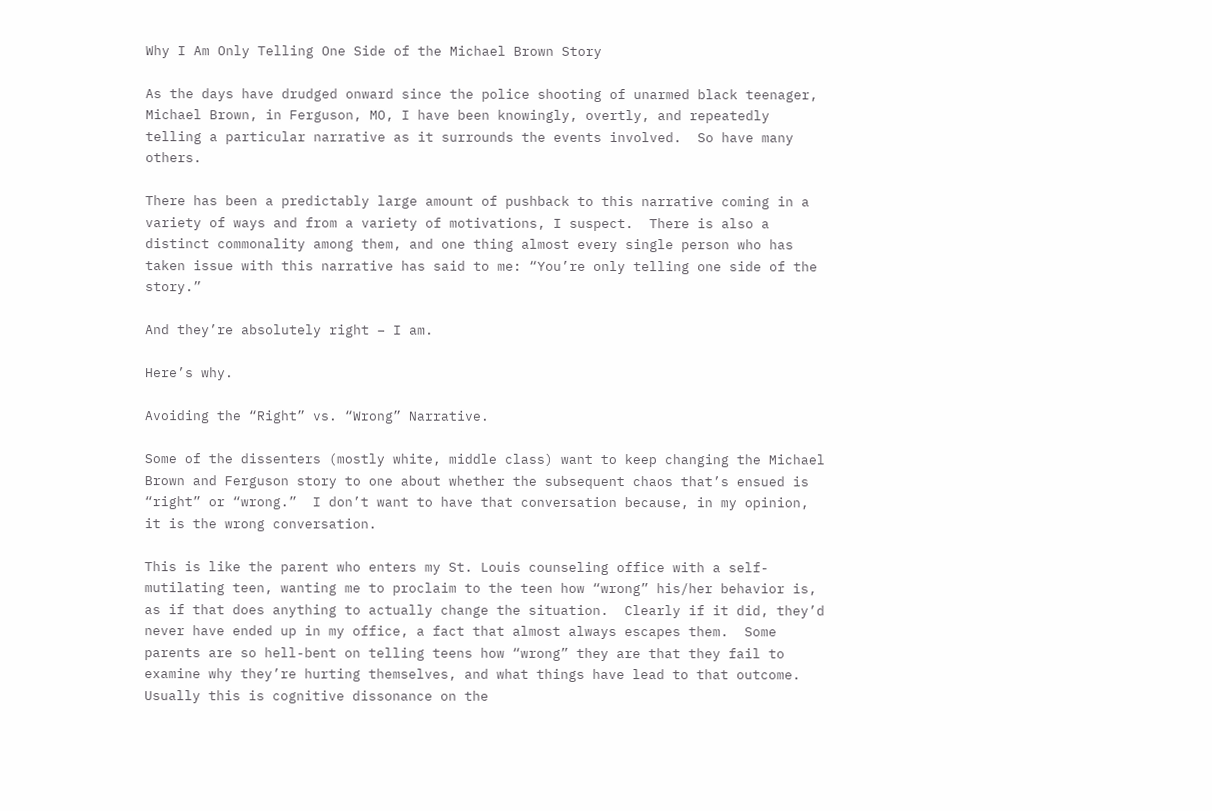Why I Am Only Telling One Side of the Michael Brown Story

As the days have drudged onward since the police shooting of unarmed black teenager, Michael Brown, in Ferguson, MO, I have been knowingly, overtly, and repeatedly telling a particular narrative as it surrounds the events involved.  So have many others.

There has been a predictably large amount of pushback to this narrative coming in a variety of ways and from a variety of motivations, I suspect.  There is also a distinct commonality among them, and one thing almost every single person who has taken issue with this narrative has said to me: “You’re only telling one side of the story.”

And they’re absolutely right – I am.

Here’s why.

Avoiding the “Right” vs. “Wrong” Narrative.

Some of the dissenters (mostly white, middle class) want to keep changing the Michael Brown and Ferguson story to one about whether the subsequent chaos that’s ensued is “right” or “wrong.”  I don’t want to have that conversation because, in my opinion, it is the wrong conversation.

This is like the parent who enters my St. Louis counseling office with a self-mutilating teen, wanting me to proclaim to the teen how “wrong” his/her behavior is, as if that does anything to actually change the situation.  Clearly if it did, they’d never have ended up in my office, a fact that almost always escapes them.  Some parents are so hell-bent on telling teens how “wrong” they are that they fail to examine why they’re hurting themselves, and what things have lead to that outcome. Usually this is cognitive dissonance on the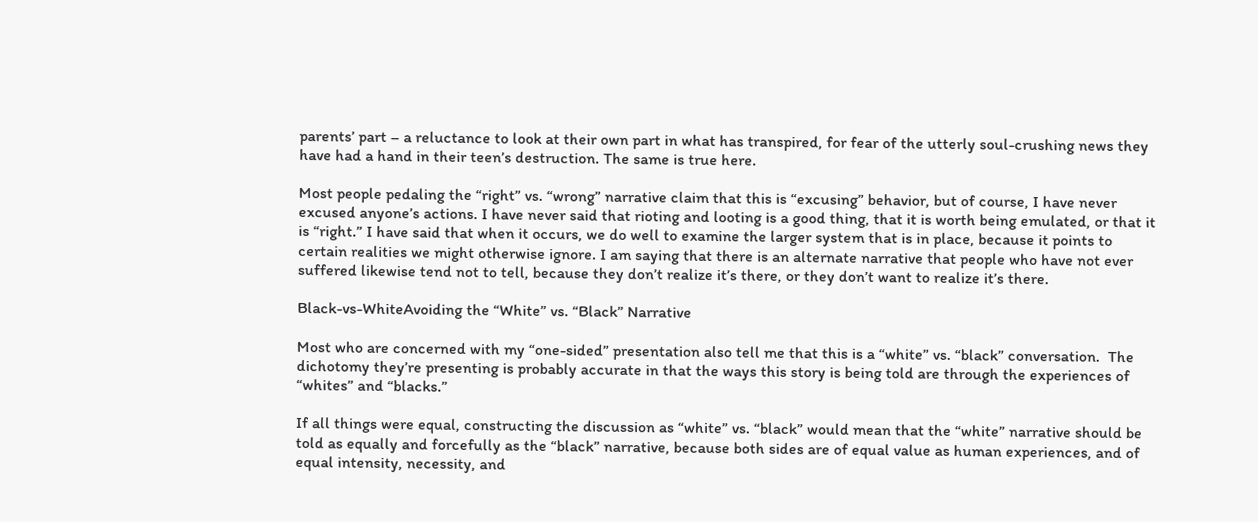parents’ part – a reluctance to look at their own part in what has transpired, for fear of the utterly soul-crushing news they have had a hand in their teen’s destruction. The same is true here.

Most people pedaling the “right” vs. “wrong” narrative claim that this is “excusing” behavior, but of course, I have never excused anyone’s actions. I have never said that rioting and looting is a good thing, that it is worth being emulated, or that it is “right.” I have said that when it occurs, we do well to examine the larger system that is in place, because it points to certain realities we might otherwise ignore. I am saying that there is an alternate narrative that people who have not ever suffered likewise tend not to tell, because they don’t realize it’s there, or they don’t want to realize it’s there.

Black-vs-WhiteAvoiding the “White” vs. “Black” Narrative

Most who are concerned with my “one-sided” presentation also tell me that this is a “white” vs. “black” conversation.  The dichotomy they’re presenting is probably accurate in that the ways this story is being told are through the experiences of “whites” and “blacks.”

If all things were equal, constructing the discussion as “white” vs. “black” would mean that the “white” narrative should be told as equally and forcefully as the “black” narrative, because both sides are of equal value as human experiences, and of equal intensity, necessity, and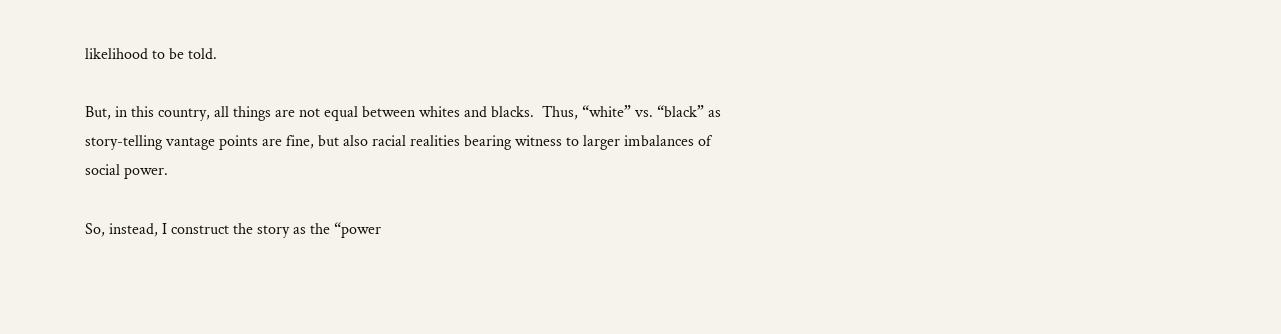likelihood to be told.

But, in this country, all things are not equal between whites and blacks.  Thus, “white” vs. “black” as story-telling vantage points are fine, but also racial realities bearing witness to larger imbalances of social power.

So, instead, I construct the story as the “power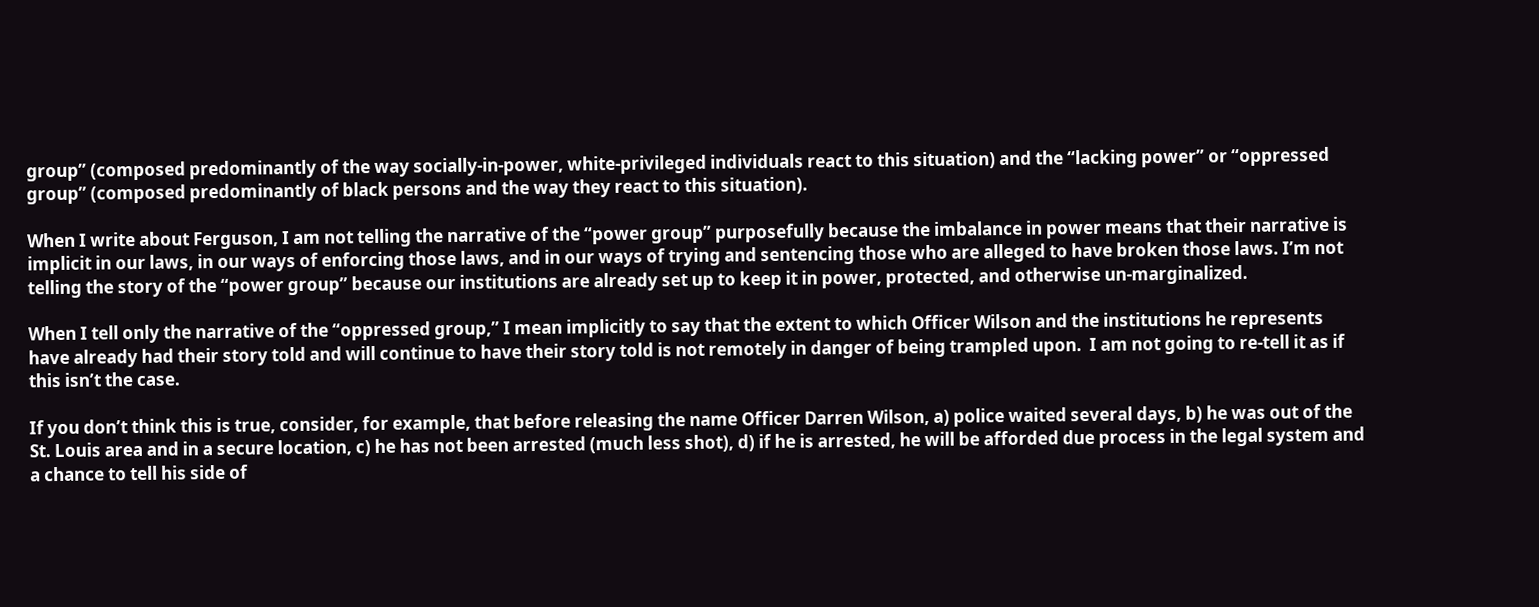group” (composed predominantly of the way socially-in-power, white-privileged individuals react to this situation) and the “lacking power” or “oppressed group” (composed predominantly of black persons and the way they react to this situation).

When I write about Ferguson, I am not telling the narrative of the “power group” purposefully because the imbalance in power means that their narrative is implicit in our laws, in our ways of enforcing those laws, and in our ways of trying and sentencing those who are alleged to have broken those laws. I’m not telling the story of the “power group” because our institutions are already set up to keep it in power, protected, and otherwise un-marginalized.

When I tell only the narrative of the “oppressed group,” I mean implicitly to say that the extent to which Officer Wilson and the institutions he represents have already had their story told and will continue to have their story told is not remotely in danger of being trampled upon.  I am not going to re-tell it as if this isn’t the case.

If you don’t think this is true, consider, for example, that before releasing the name Officer Darren Wilson, a) police waited several days, b) he was out of the St. Louis area and in a secure location, c) he has not been arrested (much less shot), d) if he is arrested, he will be afforded due process in the legal system and a chance to tell his side of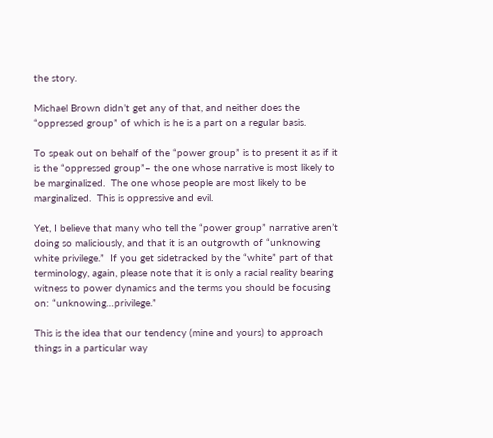the story.

Michael Brown didn’t get any of that, and neither does the “oppressed group” of which is he is a part on a regular basis.

To speak out on behalf of the “power group” is to present it as if it is the “oppressed group”– the one whose narrative is most likely to be marginalized.  The one whose people are most likely to be marginalized.  This is oppressive and evil.

Yet, I believe that many who tell the “power group” narrative aren’t doing so maliciously, and that it is an outgrowth of “unknowing white privilege.”  If you get sidetracked by the “white” part of that terminology, again, please note that it is only a racial reality bearing witness to power dynamics and the terms you should be focusing on: “unknowing…privilege.”

This is the idea that our tendency (mine and yours) to approach things in a particular way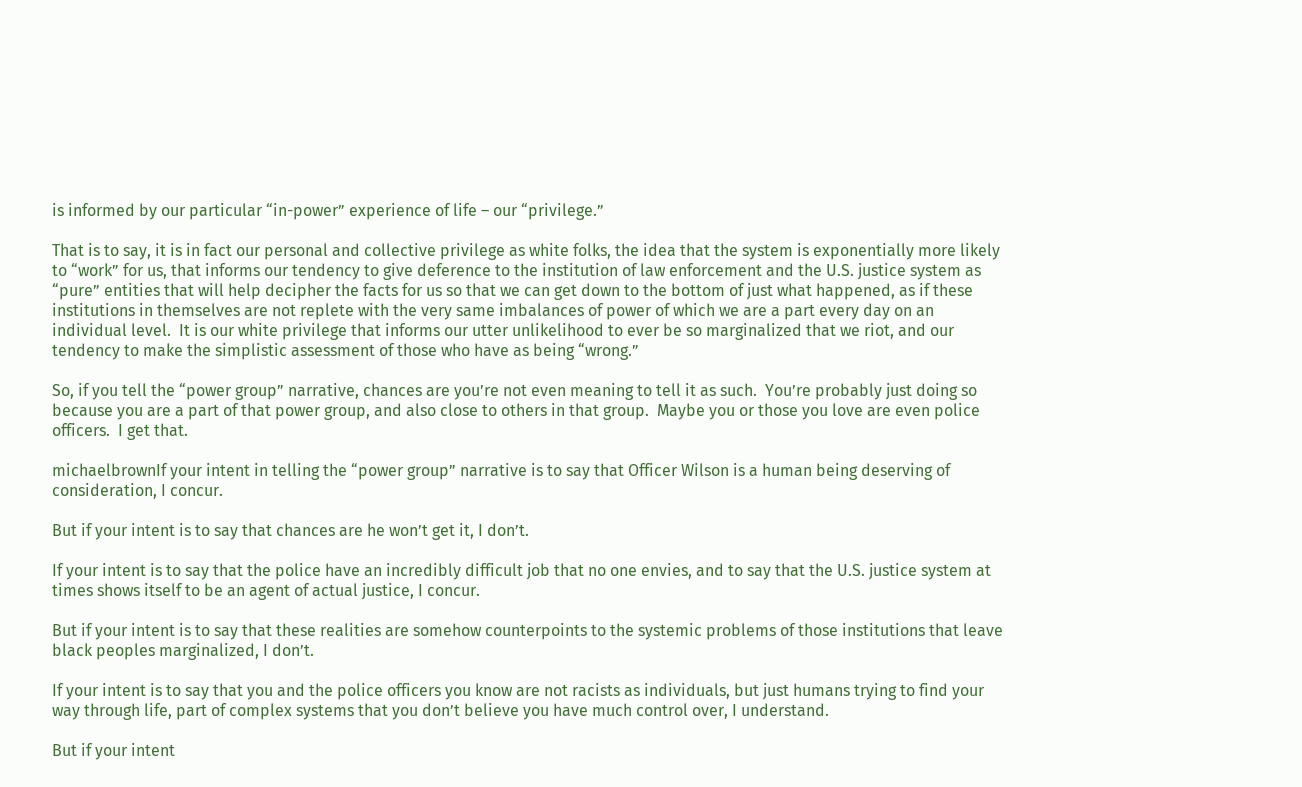is informed by our particular “in-power” experience of life – our “privilege.”

That is to say, it is in fact our personal and collective privilege as white folks, the idea that the system is exponentially more likely to “work” for us, that informs our tendency to give deference to the institution of law enforcement and the U.S. justice system as “pure” entities that will help decipher the facts for us so that we can get down to the bottom of just what happened, as if these institutions in themselves are not replete with the very same imbalances of power of which we are a part every day on an individual level.  It is our white privilege that informs our utter unlikelihood to ever be so marginalized that we riot, and our tendency to make the simplistic assessment of those who have as being “wrong.”

So, if you tell the “power group” narrative, chances are you’re not even meaning to tell it as such.  You’re probably just doing so because you are a part of that power group, and also close to others in that group.  Maybe you or those you love are even police officers.  I get that.

michaelbrownIf your intent in telling the “power group” narrative is to say that Officer Wilson is a human being deserving of consideration, I concur.

But if your intent is to say that chances are he won’t get it, I don’t.

If your intent is to say that the police have an incredibly difficult job that no one envies, and to say that the U.S. justice system at times shows itself to be an agent of actual justice, I concur.

But if your intent is to say that these realities are somehow counterpoints to the systemic problems of those institutions that leave black peoples marginalized, I don’t.

If your intent is to say that you and the police officers you know are not racists as individuals, but just humans trying to find your way through life, part of complex systems that you don’t believe you have much control over, I understand.

But if your intent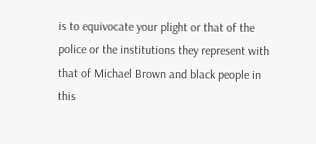is to equivocate your plight or that of the police or the institutions they represent with that of Michael Brown and black people in this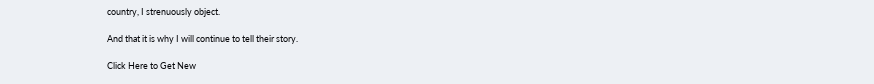country, I strenuously object.

And that it is why I will continue to tell their story.

Click Here to Get New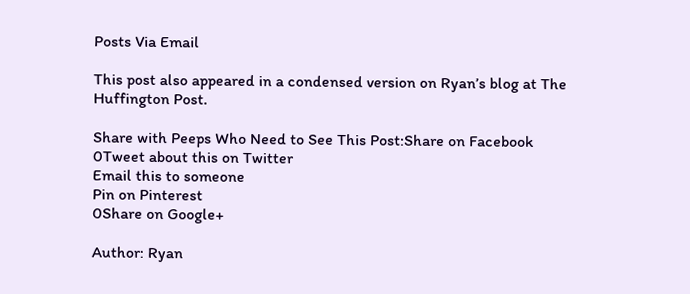Posts Via Email

This post also appeared in a condensed version on Ryan’s blog at The Huffington Post.

Share with Peeps Who Need to See This Post:Share on Facebook
0Tweet about this on Twitter
Email this to someone
Pin on Pinterest
0Share on Google+

Author: Ryan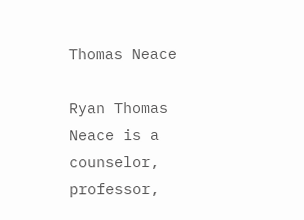Thomas Neace

Ryan Thomas Neace is a counselor, professor,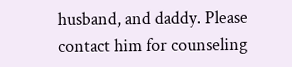husband, and daddy. Please contact him for counseling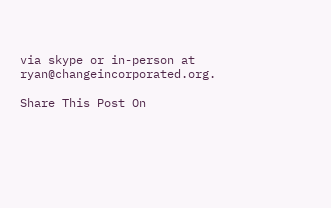via skype or in-person at ryan@changeincorporated.org.

Share This Post On